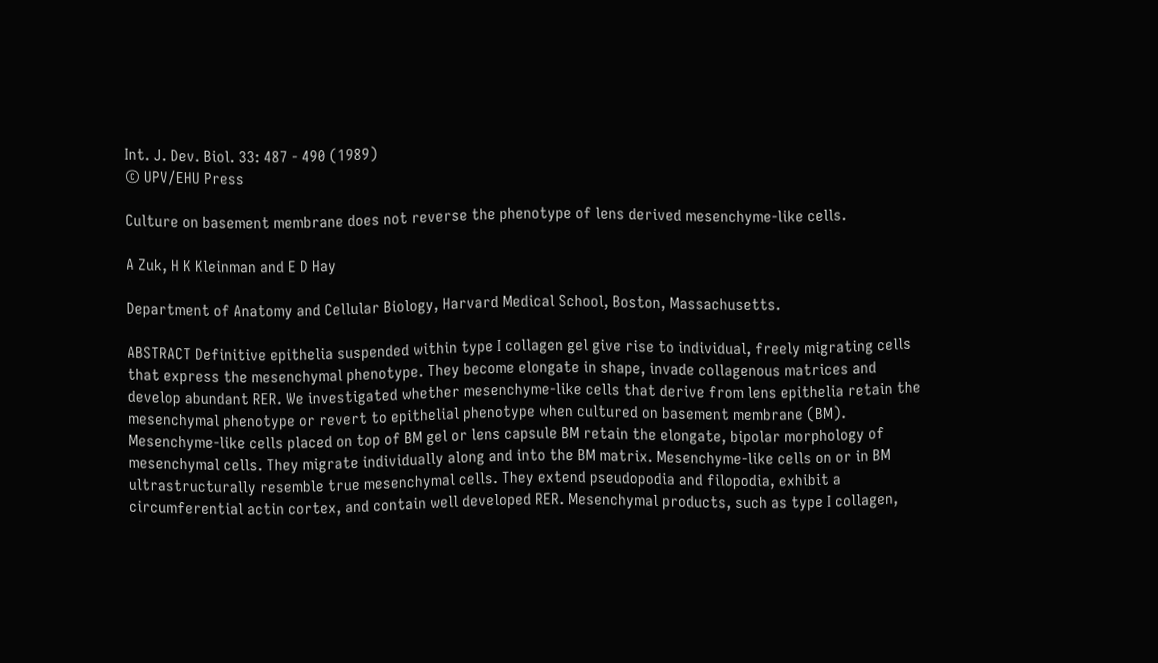Int. J. Dev. Biol. 33: 487 - 490 (1989)
© UPV/EHU Press

Culture on basement membrane does not reverse the phenotype of lens derived mesenchyme-like cells.

A Zuk, H K Kleinman and E D Hay

Department of Anatomy and Cellular Biology, Harvard Medical School, Boston, Massachusetts.

ABSTRACT Definitive epithelia suspended within type I collagen gel give rise to individual, freely migrating cells that express the mesenchymal phenotype. They become elongate in shape, invade collagenous matrices and develop abundant RER. We investigated whether mesenchyme-like cells that derive from lens epithelia retain the mesenchymal phenotype or revert to epithelial phenotype when cultured on basement membrane (BM). Mesenchyme-like cells placed on top of BM gel or lens capsule BM retain the elongate, bipolar morphology of mesenchymal cells. They migrate individually along and into the BM matrix. Mesenchyme-like cells on or in BM ultrastructurally resemble true mesenchymal cells. They extend pseudopodia and filopodia, exhibit a circumferential actin cortex, and contain well developed RER. Mesenchymal products, such as type I collagen,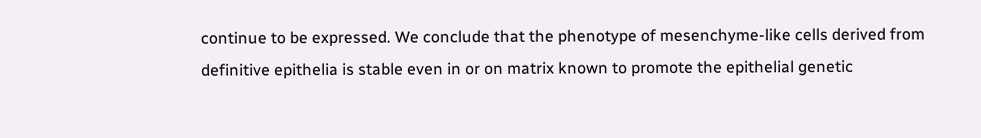continue to be expressed. We conclude that the phenotype of mesenchyme-like cells derived from definitive epithelia is stable even in or on matrix known to promote the epithelial genetic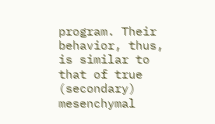program. Their behavior, thus, is similar to that of true (secondary) mesenchymal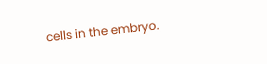cells in the embryo.